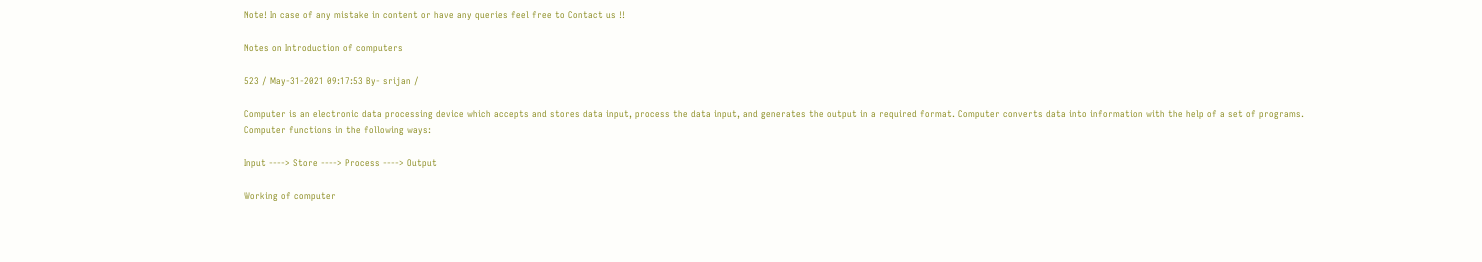Note! In case of any mistake in content or have any queries feel free to Contact us !!

Notes on Introduction of computers

523 / May-31-2021 09:17:53 By- srijan /

Computer is an electronic data processing device which accepts and stores data input, process the data input, and generates the output in a required format. Computer converts data into information with the help of a set of programs.
Computer functions in the following ways:

Input ----> Store ----> Process ----> Output

Working of computer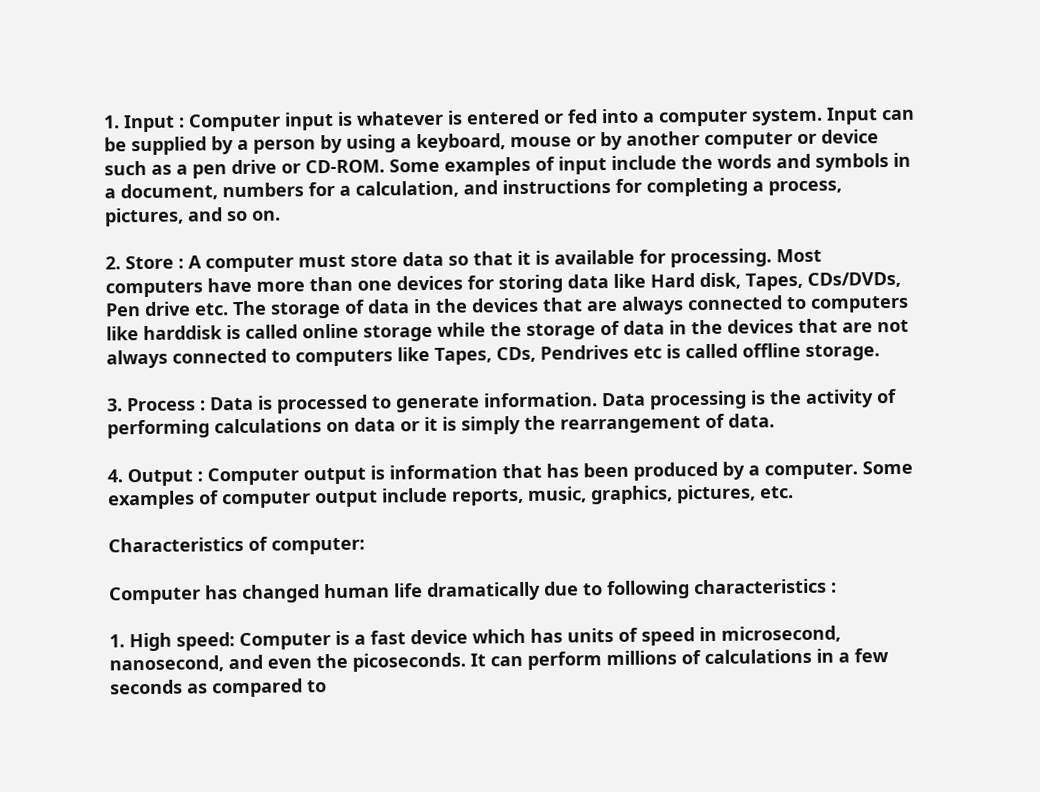1. Input : Computer input is whatever is entered or fed into a computer system. Input can be supplied by a person by using a keyboard, mouse or by another computer or device such as a pen drive or CD-ROM. Some examples of input include the words and symbols in a document, numbers for a calculation, and instructions for completing a process, pictures, and so on.

2. Store : A computer must store data so that it is available for processing. Most computers have more than one devices for storing data like Hard disk, Tapes, CDs/DVDs, Pen drive etc. The storage of data in the devices that are always connected to computers like harddisk is called online storage while the storage of data in the devices that are not always connected to computers like Tapes, CDs, Pendrives etc is called offline storage.

3. Process : Data is processed to generate information. Data processing is the activity of performing calculations on data or it is simply the rearrangement of data.

4. Output : Computer output is information that has been produced by a computer. Some examples of computer output include reports, music, graphics, pictures, etc.

Characteristics of computer:

Computer has changed human life dramatically due to following characteristics :

1. High speed: Computer is a fast device which has units of speed in microsecond, nanosecond, and even the picoseconds. It can perform millions of calculations in a few seconds as compared to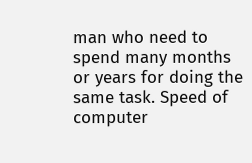man who need to spend many months or years for doing the same task. Speed of computer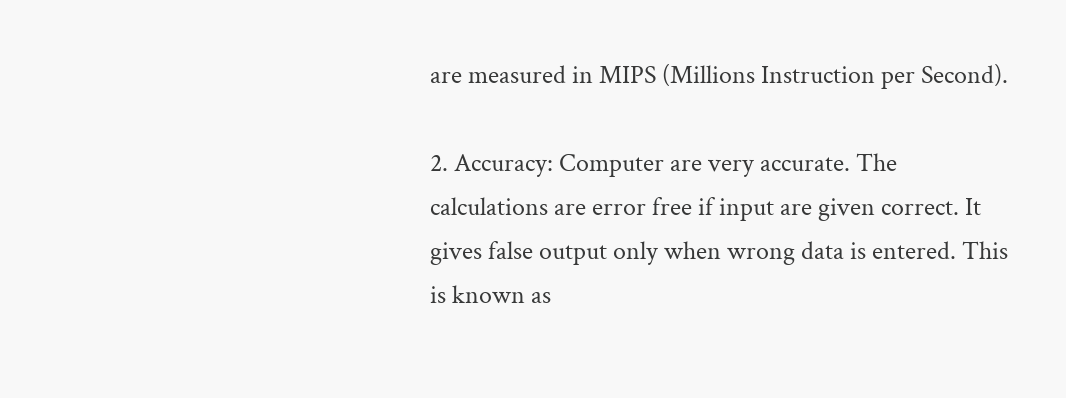are measured in MIPS (Millions Instruction per Second).

2. Accuracy: Computer are very accurate. The calculations are error free if input are given correct. It gives false output only when wrong data is entered. This is known as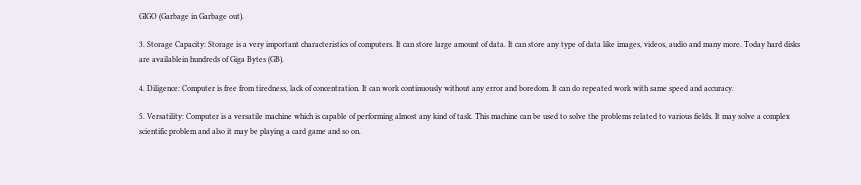GIGO (Garbage in Garbage out).

3. Storage Capacity: Storage is a very important characteristics of computers. It can store large amount of data. It can store any type of data like images, videos, audio and many more. Today hard disks are availablein hundreds of Giga Bytes (GB).

4. Diligence: Computer is free from tiredness, lack of concentration. It can work continuously without any error and boredom. It can do repeated work with same speed and accuracy.

5. Versatility: Computer is a versatile machine which is capable of performing almost any kind of task. This machine can be used to solve the problems related to various fields. It may solve a complex scientific problem and also it may be playing a card game and so on.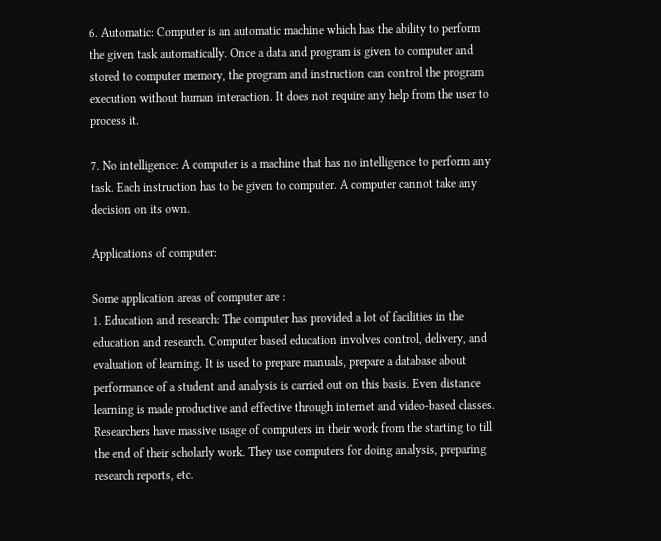6. Automatic: Computer is an automatic machine which has the ability to perform the given task automatically. Once a data and program is given to computer and stored to computer memory, the program and instruction can control the program execution without human interaction. It does not require any help from the user to process it.

7. No intelligence: A computer is a machine that has no intelligence to perform any task. Each instruction has to be given to computer. A computer cannot take any decision on its own.

Applications of computer:

Some application areas of computer are :
1. Education and research: The computer has provided a lot of facilities in the education and research. Computer based education involves control, delivery, and evaluation of learning. It is used to prepare manuals, prepare a database about performance of a student and analysis is carried out on this basis. Even distance learning is made productive and effective through internet and video-based classes. Researchers have massive usage of computers in their work from the starting to till the end of their scholarly work. They use computers for doing analysis, preparing research reports, etc.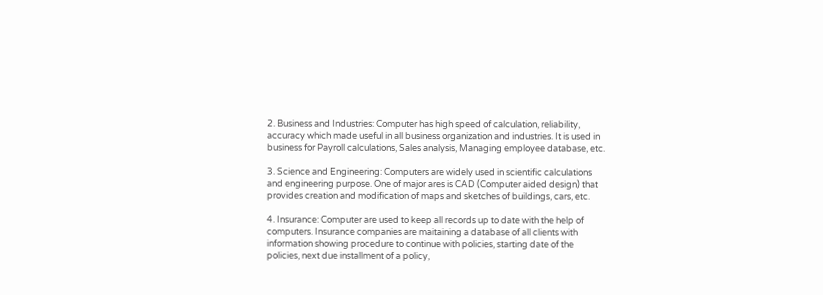2. Business and Industries: Computer has high speed of calculation, reliability, accuracy which made useful in all business organization and industries. It is used in business for Payroll calculations, Sales analysis, Managing employee database, etc.

3. Science and Engineering: Computers are widely used in scientific calculations and engineering purpose. One of major ares is CAD (Computer aided design) that provides creation and modification of maps and sketches of buildings, cars, etc.

4. Insurance: Computer are used to keep all records up to date with the help of computers. Insurance companies are maitaining a database of all clients with information showing procedure to continue with policies, starting date of the policies, next due installment of a policy,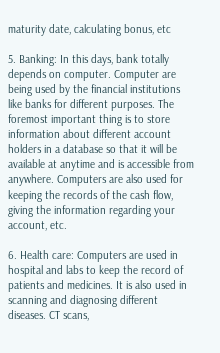maturity date, calculating bonus, etc

5. Banking: In this days, bank totally depends on computer. Computer are being used by the financial institutions like banks for different purposes. The foremost important thing is to store information about different account holders in a database so that it will be available at anytime and is accessible from anywhere. Computers are also used for keeping the records of the cash flow, giving the information regarding your account, etc.

6. Health care: Computers are used in hospital and labs to keep the record of patients and medicines. It is also used in scanning and diagnosing different diseases. CT scans,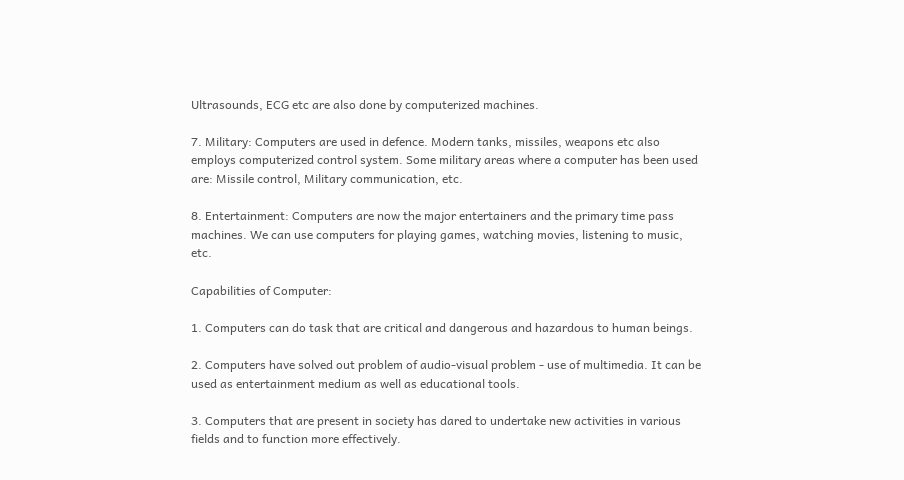Ultrasounds, ECG etc are also done by computerized machines.

7. Military: Computers are used in defence. Modern tanks, missiles, weapons etc also employs computerized control system. Some military areas where a computer has been used are: Missile control, Military communication, etc.

8. Entertainment: Computers are now the major entertainers and the primary time pass machines. We can use computers for playing games, watching movies, listening to music, etc.

Capabilities of Computer:

1. Computers can do task that are critical and dangerous and hazardous to human beings.

2. Computers have solved out problem of audio-visual problem - use of multimedia. It can be used as entertainment medium as well as educational tools.

3. Computers that are present in society has dared to undertake new activities in various fields and to function more effectively.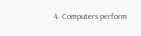4. Computers perform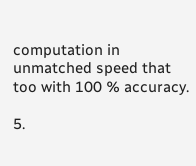computation in unmatched speed that too with 100 % accuracy.

5.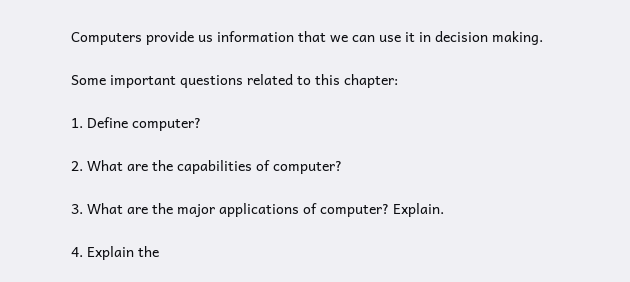Computers provide us information that we can use it in decision making.

Some important questions related to this chapter:

1. Define computer?

2. What are the capabilities of computer?

3. What are the major applications of computer? Explain.

4. Explain the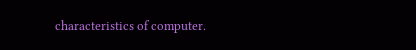characteristics of computer.